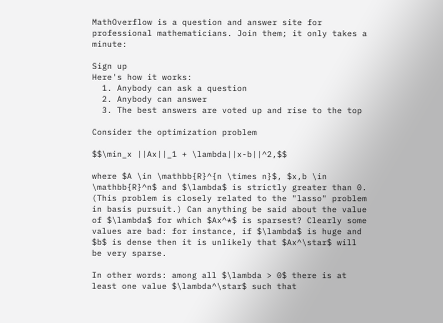MathOverflow is a question and answer site for professional mathematicians. Join them; it only takes a minute:

Sign up
Here's how it works:
  1. Anybody can ask a question
  2. Anybody can answer
  3. The best answers are voted up and rise to the top

Consider the optimization problem

$$\min_x ||Ax||_1 + \lambda||x-b||^2,$$

where $A \in \mathbb{R}^{n \times n}$, $x,b \in \mathbb{R}^n$ and $\lambda$ is strictly greater than 0. (This problem is closely related to the "lasso" problem in basis pursuit.) Can anything be said about the value of $\lambda$ for which $Ax^*$ is sparsest? Clearly some values are bad: for instance, if $\lambda$ is huge and $b$ is dense then it is unlikely that $Ax^\star$ will be very sparse.

In other words: among all $\lambda > 0$ there is at least one value $\lambda^\star$ such that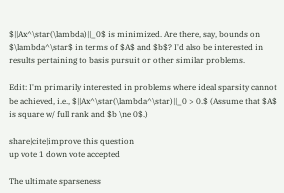$||Ax^\star(\lambda)||_0$ is minimized. Are there, say, bounds on $\lambda^\star$ in terms of $A$ and $b$? I'd also be interested in results pertaining to basis pursuit or other similar problems.

Edit: I'm primarily interested in problems where ideal sparsity cannot be achieved, i.e., $||Ax^\star(\lambda^\star)||_0 > 0.$ (Assume that $A$ is square w/ full rank and $b \ne 0$.)

share|cite|improve this question
up vote 1 down vote accepted

The ultimate sparseness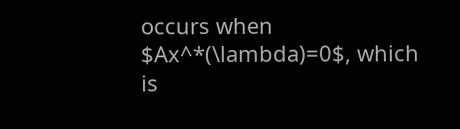occurs when $Ax^*(\lambda)=0$, which is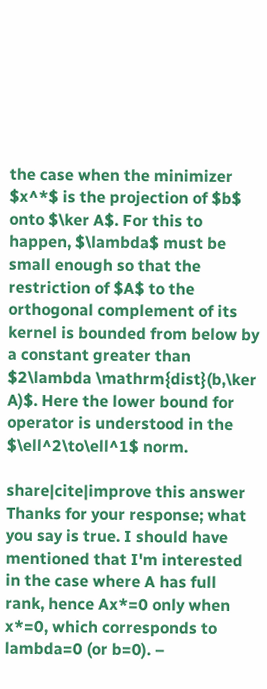the case when the minimizer $x^*$ is the projection of $b$ onto $\ker A$. For this to happen, $\lambda$ must be small enough so that the restriction of $A$ to the orthogonal complement of its kernel is bounded from below by a constant greater than $2\lambda \mathrm{dist}(b,\ker A)$. Here the lower bound for operator is understood in the $\ell^2\to\ell^1$ norm.

share|cite|improve this answer
Thanks for your response; what you say is true. I should have mentioned that I'm interested in the case where A has full rank, hence Ax*=0 only when x*=0, which corresponds to lambda=0 (or b=0). –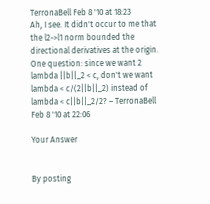TerronaBell Feb 8 '10 at 18:23
Ah, I see. It didn't occur to me that the l2->l1 norm bounded the directional derivatives at the origin. One question: since we want 2 lambda ||b||_2 < c, don't we want lambda < c/(2||b||_2) instead of lambda < c||b||_2/2? – TerronaBell Feb 8 '10 at 22:06

Your Answer


By posting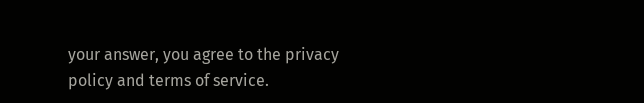your answer, you agree to the privacy policy and terms of service.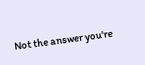Not the answer you're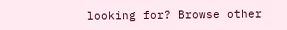looking for? Browse other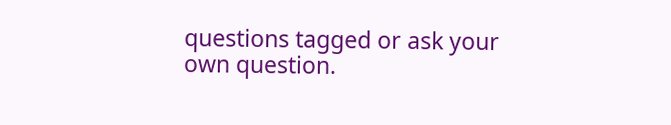questions tagged or ask your own question.